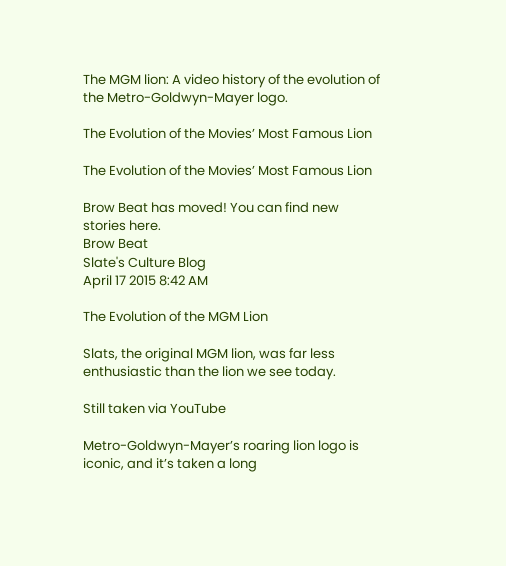The MGM lion: A video history of the evolution of the Metro-Goldwyn-Mayer logo.

The Evolution of the Movies’ Most Famous Lion

The Evolution of the Movies’ Most Famous Lion

Brow Beat has moved! You can find new stories here.
Brow Beat
Slate's Culture Blog
April 17 2015 8:42 AM

The Evolution of the MGM Lion

Slats, the original MGM lion, was far less enthusiastic than the lion we see today.

Still taken via YouTube

Metro-Goldwyn-Mayer’s roaring lion logo is iconic, and it’s taken a long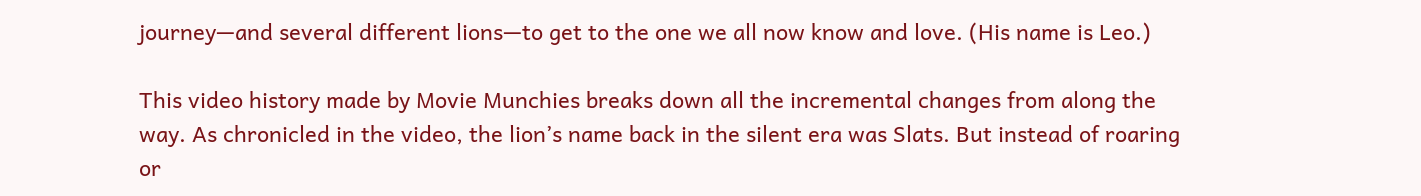journey—and several different lions—to get to the one we all now know and love. (His name is Leo.)

This video history made by Movie Munchies breaks down all the incremental changes from along the way. As chronicled in the video, the lion’s name back in the silent era was Slats. But instead of roaring or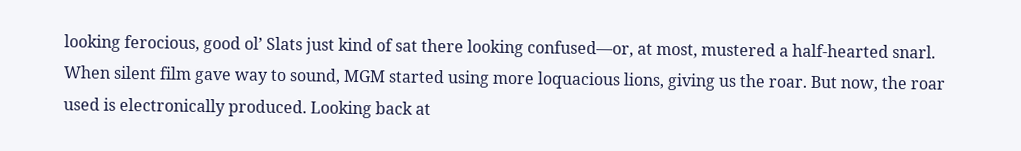looking ferocious, good ol’ Slats just kind of sat there looking confused—or, at most, mustered a half-hearted snarl. When silent film gave way to sound, MGM started using more loquacious lions, giving us the roar. But now, the roar used is electronically produced. Looking back at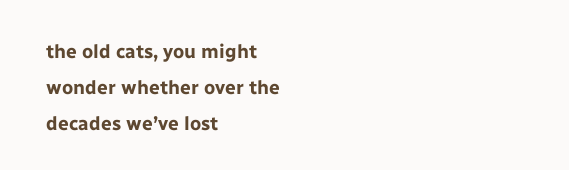the old cats, you might wonder whether over the decades we’ve lost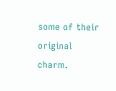some of their original charm.